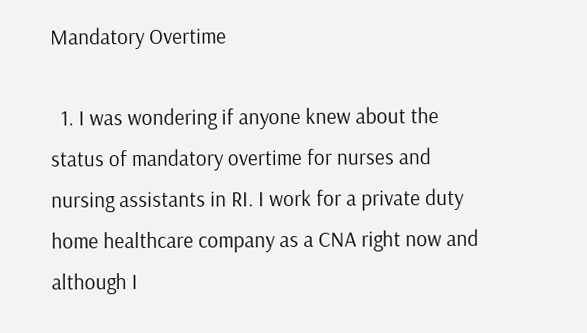Mandatory Overtime

  1. I was wondering if anyone knew about the status of mandatory overtime for nurses and nursing assistants in RI. I work for a private duty home healthcare company as a CNA right now and although I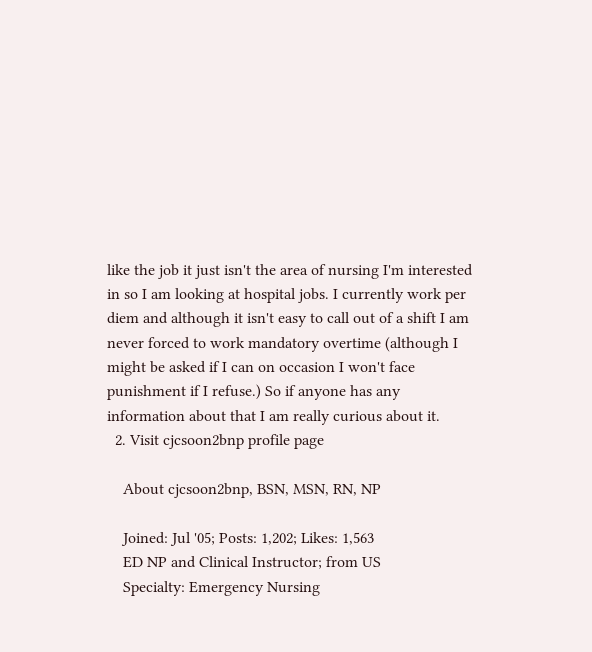like the job it just isn't the area of nursing I'm interested in so I am looking at hospital jobs. I currently work per diem and although it isn't easy to call out of a shift I am never forced to work mandatory overtime (although I might be asked if I can on occasion I won't face punishment if I refuse.) So if anyone has any information about that I am really curious about it.
  2. Visit cjcsoon2bnp profile page

    About cjcsoon2bnp, BSN, MSN, RN, NP

    Joined: Jul '05; Posts: 1,202; Likes: 1,563
    ED NP and Clinical Instructor; from US
    Specialty: Emergency Nursing